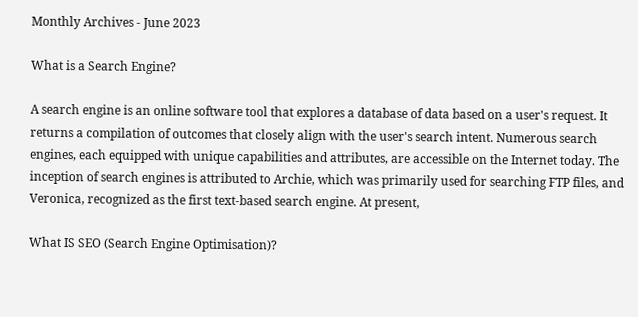Monthly Archives - June 2023

What is a Search Engine?

A search engine is an online software tool that explores a database of data based on a user's request. It returns a compilation of outcomes that closely align with the user's search intent. Numerous search engines, each equipped with unique capabilities and attributes, are accessible on the Internet today. The inception of search engines is attributed to Archie, which was primarily used for searching FTP files, and Veronica, recognized as the first text-based search engine. At present,

What IS SEO (Search Engine Optimisation)?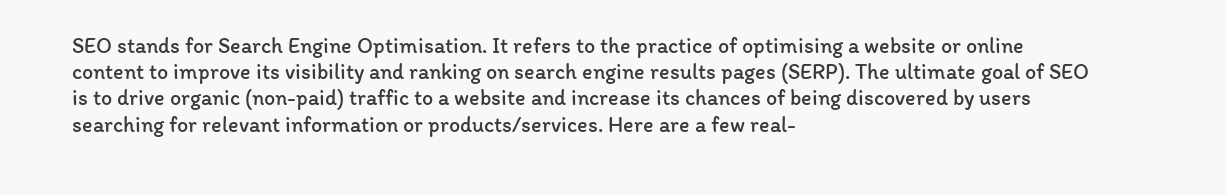SEO stands for Search Engine Optimisation. It refers to the practice of optimising a website or online content to improve its visibility and ranking on search engine results pages (SERP). The ultimate goal of SEO is to drive organic (non-paid) traffic to a website and increase its chances of being discovered by users searching for relevant information or products/services. Here are a few real-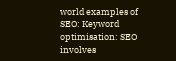world examples of SEO: Keyword optimisation: SEO involves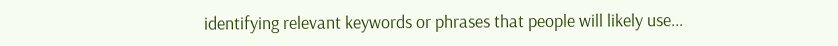identifying relevant keywords or phrases that people will likely use...